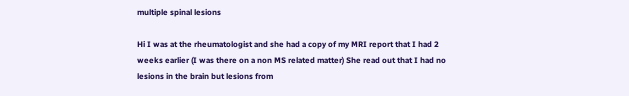multiple spinal lesions

Hi I was at the rheumatologist and she had a copy of my MRI report that I had 2 weeks earlier (I was there on a non MS related matter) She read out that I had no lesions in the brain but lesions from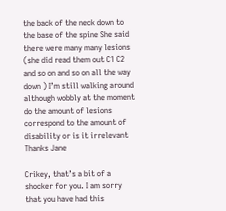the back of the neck down to the base of the spine She said there were many many lesions (she did read them out C1 C2 and so on and so on all the way down ) I’m still walking around although wobbly at the moment do the amount of lesions correspond to the amount of disability or is it irrelevant Thanks Jane

Crikey, that’s a bit of a shocker for you. I am sorry that you have had this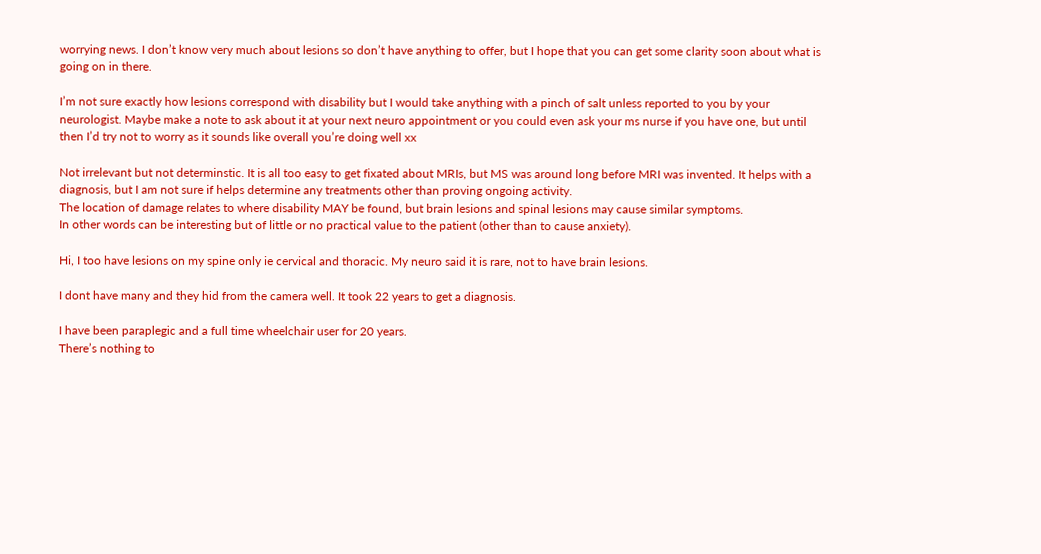worrying news. I don’t know very much about lesions so don’t have anything to offer, but I hope that you can get some clarity soon about what is going on in there.

I’m not sure exactly how lesions correspond with disability but I would take anything with a pinch of salt unless reported to you by your neurologist. Maybe make a note to ask about it at your next neuro appointment or you could even ask your ms nurse if you have one, but until then I’d try not to worry as it sounds like overall you’re doing well xx

Not irrelevant but not determinstic. It is all too easy to get fixated about MRIs, but MS was around long before MRI was invented. It helps with a diagnosis, but I am not sure if helps determine any treatments other than proving ongoing activity.
The location of damage relates to where disability MAY be found, but brain lesions and spinal lesions may cause similar symptoms.
In other words can be interesting but of little or no practical value to the patient (other than to cause anxiety).

Hi, I too have lesions on my spine only ie cervical and thoracic. My neuro said it is rare, not to have brain lesions.

I dont have many and they hid from the camera well. It took 22 years to get a diagnosis.

I have been paraplegic and a full time wheelchair user for 20 years.
There’s nothing to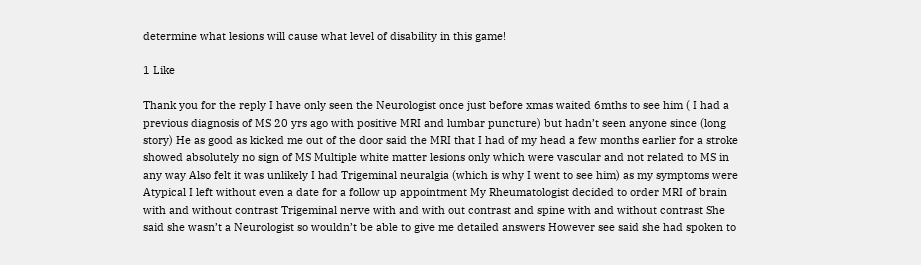determine what lesions will cause what level of disability in this game!

1 Like

Thank you for the reply I have only seen the Neurologist once just before xmas waited 6mths to see him ( I had a previous diagnosis of MS 20 yrs ago with positive MRI and lumbar puncture) but hadn’t seen anyone since (long story) He as good as kicked me out of the door said the MRI that I had of my head a few months earlier for a stroke showed absolutely no sign of MS Multiple white matter lesions only which were vascular and not related to MS in any way Also felt it was unlikely I had Trigeminal neuralgia (which is why I went to see him) as my symptoms were Atypical I left without even a date for a follow up appointment My Rheumatologist decided to order MRI of brain with and without contrast Trigeminal nerve with and with out contrast and spine with and without contrast She said she wasn’t a Neurologist so wouldn’t be able to give me detailed answers However see said she had spoken to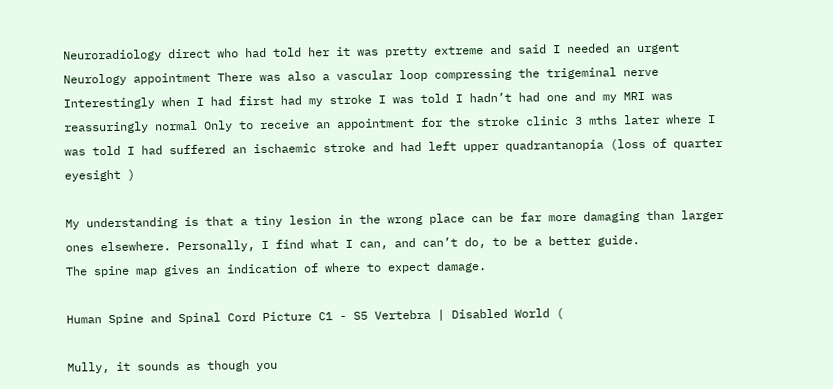Neuroradiology direct who had told her it was pretty extreme and said I needed an urgent Neurology appointment There was also a vascular loop compressing the trigeminal nerve Interestingly when I had first had my stroke I was told I hadn’t had one and my MRI was reassuringly normal Only to receive an appointment for the stroke clinic 3 mths later where I was told I had suffered an ischaemic stroke and had left upper quadrantanopia (loss of quarter eyesight )

My understanding is that a tiny lesion in the wrong place can be far more damaging than larger ones elsewhere. Personally, I find what I can, and can’t do, to be a better guide.
The spine map gives an indication of where to expect damage.

Human Spine and Spinal Cord Picture C1 - S5 Vertebra | Disabled World (

Mully, it sounds as though you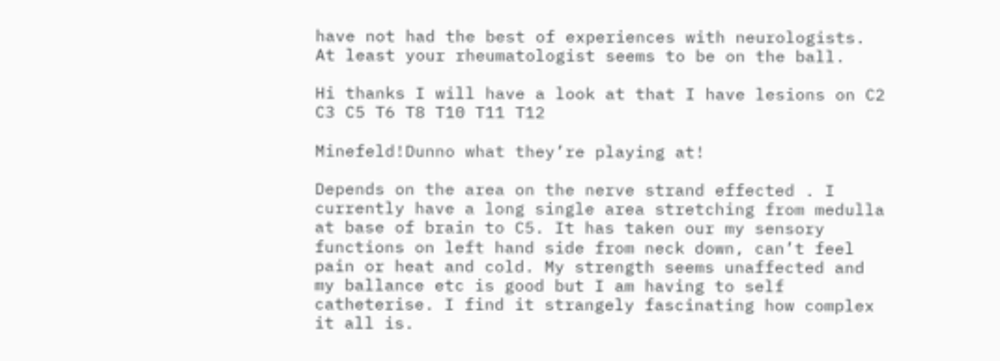have not had the best of experiences with neurologists. At least your rheumatologist seems to be on the ball.

Hi thanks I will have a look at that I have lesions on C2 C3 C5 T6 T8 T10 T11 T12

Minefeld!Dunno what they’re playing at!

Depends on the area on the nerve strand effected . I currently have a long single area stretching from medulla at base of brain to C5. It has taken our my sensory functions on left hand side from neck down, can’t feel pain or heat and cold. My strength seems unaffected and my ballance etc is good but I am having to self catheterise. I find it strangely fascinating how complex it all is.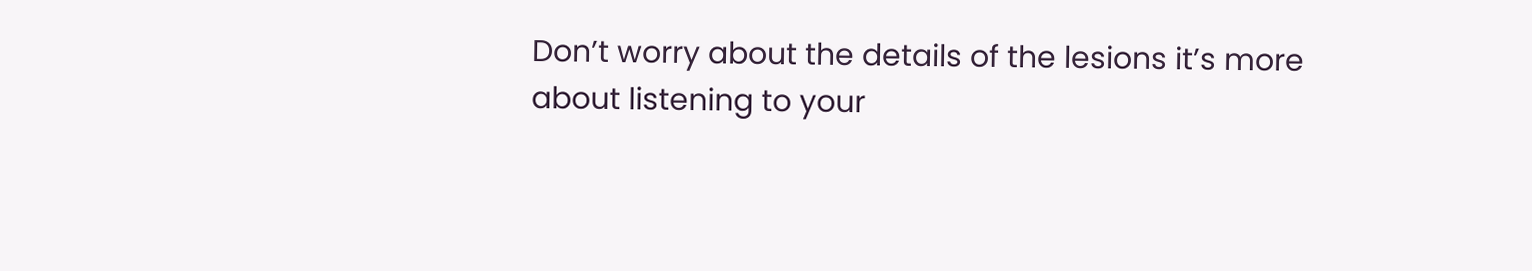Don’t worry about the details of the lesions it’s more about listening to your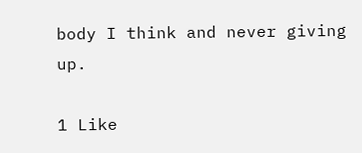body I think and never giving up.

1 Like